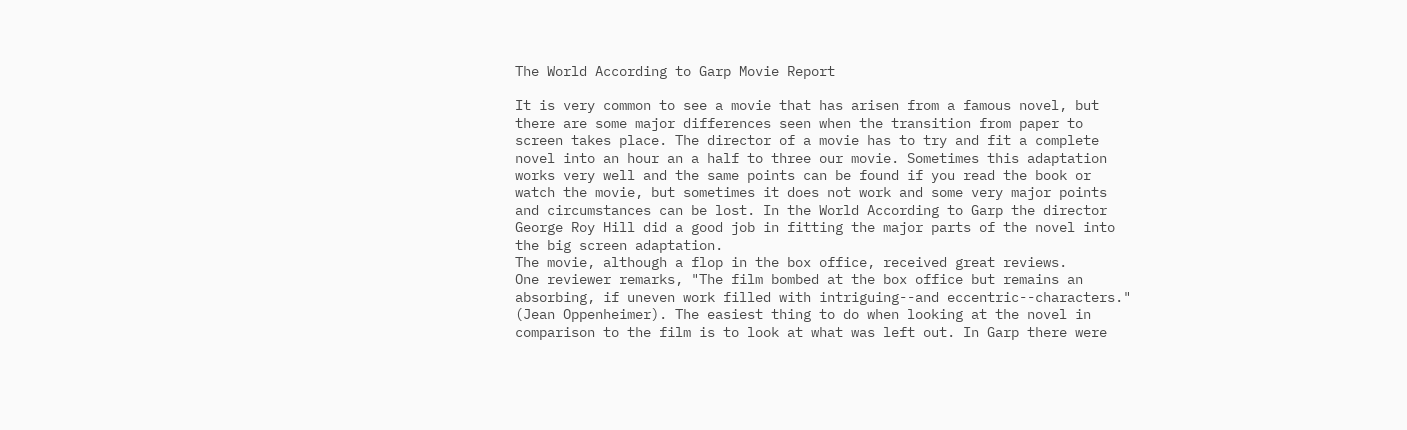The World According to Garp Movie Report

It is very common to see a movie that has arisen from a famous novel, but
there are some major differences seen when the transition from paper to
screen takes place. The director of a movie has to try and fit a complete
novel into an hour an a half to three our movie. Sometimes this adaptation
works very well and the same points can be found if you read the book or
watch the movie, but sometimes it does not work and some very major points
and circumstances can be lost. In the World According to Garp the director
George Roy Hill did a good job in fitting the major parts of the novel into
the big screen adaptation.
The movie, although a flop in the box office, received great reviews.
One reviewer remarks, "The film bombed at the box office but remains an
absorbing, if uneven work filled with intriguing--and eccentric--characters."
(Jean Oppenheimer). The easiest thing to do when looking at the novel in
comparison to the film is to look at what was left out. In Garp there were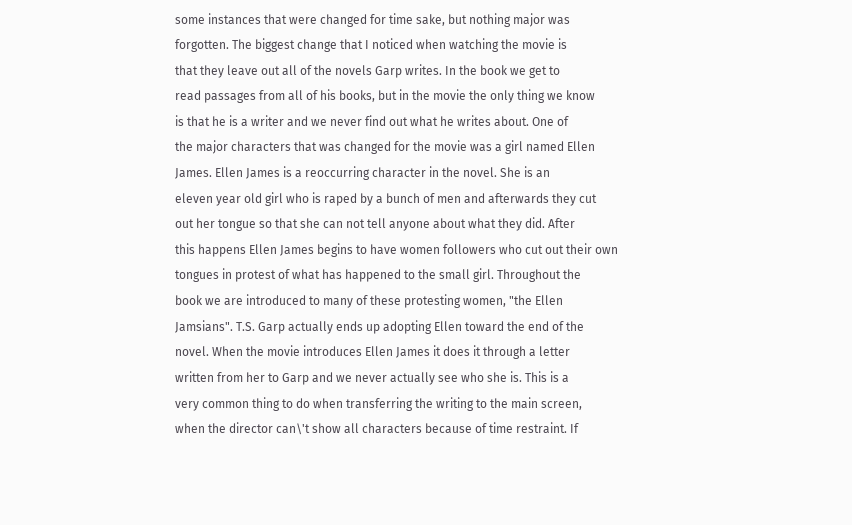some instances that were changed for time sake, but nothing major was
forgotten. The biggest change that I noticed when watching the movie is
that they leave out all of the novels Garp writes. In the book we get to
read passages from all of his books, but in the movie the only thing we know
is that he is a writer and we never find out what he writes about. One of
the major characters that was changed for the movie was a girl named Ellen
James. Ellen James is a reoccurring character in the novel. She is an
eleven year old girl who is raped by a bunch of men and afterwards they cut
out her tongue so that she can not tell anyone about what they did. After
this happens Ellen James begins to have women followers who cut out their own
tongues in protest of what has happened to the small girl. Throughout the
book we are introduced to many of these protesting women, "the Ellen
Jamsians". T.S. Garp actually ends up adopting Ellen toward the end of the
novel. When the movie introduces Ellen James it does it through a letter
written from her to Garp and we never actually see who she is. This is a
very common thing to do when transferring the writing to the main screen,
when the director can\'t show all characters because of time restraint. If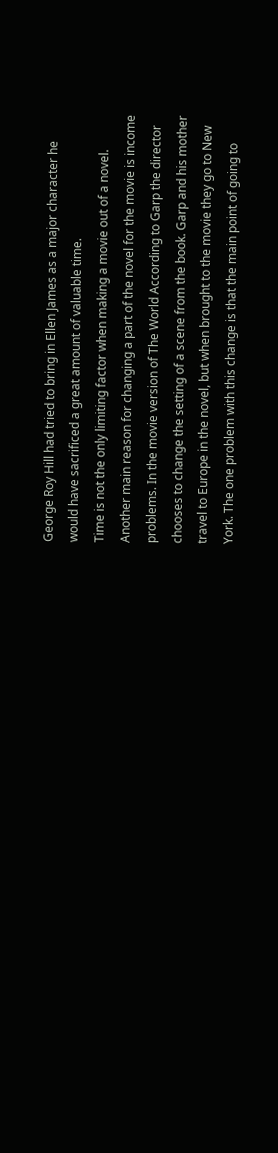George Roy Hill had tried to bring in Ellen James as a major character he
would have sacrificed a great amount of valuable time.
Time is not the only limiting factor when making a movie out of a novel.
Another main reason for changing a part of the novel for the movie is income
problems. In the movie version of The World According to Garp the director
chooses to change the setting of a scene from the book. Garp and his mother
travel to Europe in the novel, but when brought to the movie they go to New
York. The one problem with this change is that the main point of going to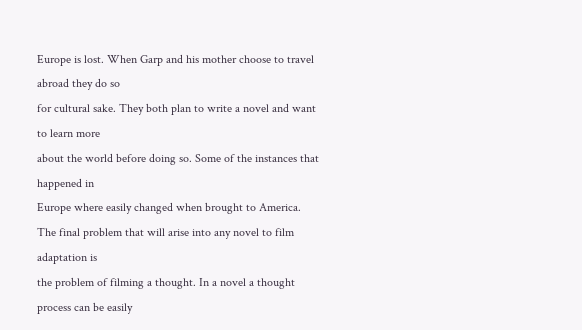Europe is lost. When Garp and his mother choose to travel abroad they do so
for cultural sake. They both plan to write a novel and want to learn more
about the world before doing so. Some of the instances that happened in
Europe where easily changed when brought to America.
The final problem that will arise into any novel to film adaptation is
the problem of filming a thought. In a novel a thought process can be easily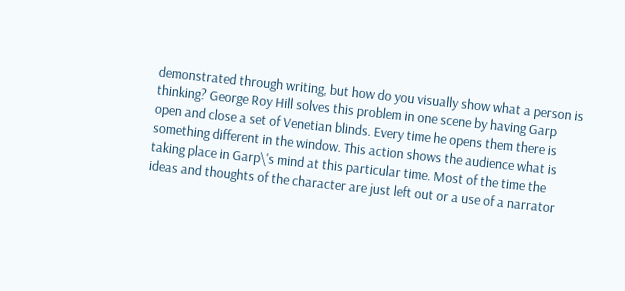demonstrated through writing, but how do you visually show what a person is
thinking? George Roy Hill solves this problem in one scene by having Garp
open and close a set of Venetian blinds. Every time he opens them there is
something different in the window. This action shows the audience what is
taking place in Garp\'s mind at this particular time. Most of the time the
ideas and thoughts of the character are just left out or a use of a narrator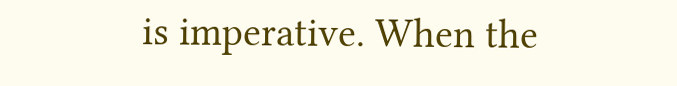is imperative. When the